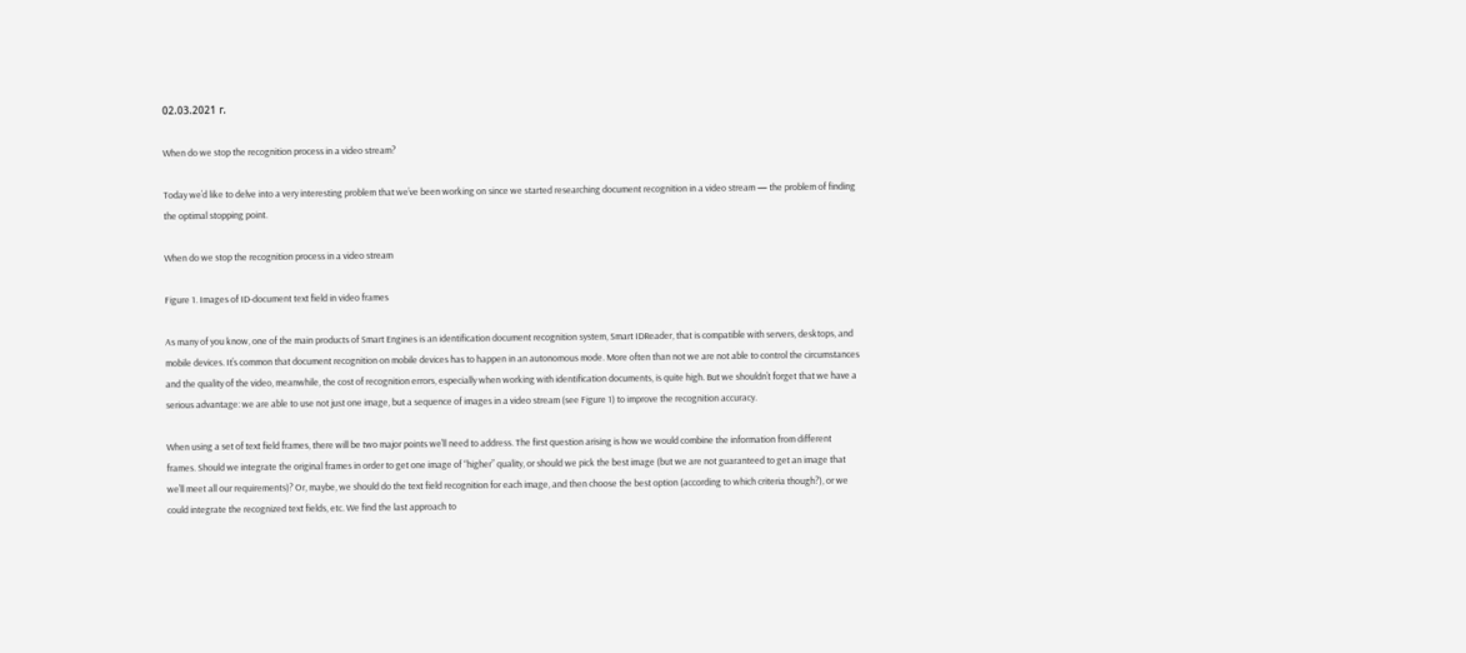02.03.2021 г.

When do we stop the recognition process in a video stream?

Today we’d like to delve into a very interesting problem that we’ve been working on since we started researching document recognition in a video stream — the problem of finding the optimal stopping point.

When do we stop the recognition process in a video stream

Figure 1. Images of ID-document text field in video frames

As many of you know, one of the main products of Smart Engines is an identification document recognition system, Smart IDReader, that is compatible with servers, desktops, and mobile devices. It’s common that document recognition on mobile devices has to happen in an autonomous mode. More often than not we are not able to control the circumstances and the quality of the video, meanwhile, the cost of recognition errors, especially when working with identification documents, is quite high. But we shouldn’t forget that we have a serious advantage: we are able to use not just one image, but a sequence of images in a video stream (see Figure 1) to improve the recognition accuracy.

When using a set of text field frames, there will be two major points we’ll need to address. The first question arising is how we would combine the information from different frames. Should we integrate the original frames in order to get one image of “higher” quality, or should we pick the best image (but we are not guaranteed to get an image that we’ll meet all our requirements)? Or, maybe, we should do the text field recognition for each image, and then choose the best option (according to which criteria though?), or we could integrate the recognized text fields, etc. We find the last approach to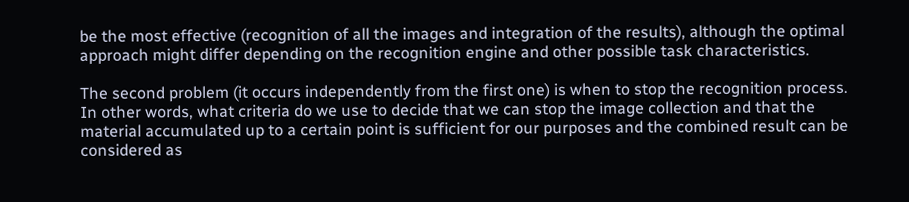be the most effective (recognition of all the images and integration of the results), although the optimal approach might differ depending on the recognition engine and other possible task characteristics.

The second problem (it occurs independently from the first one) is when to stop the recognition process. In other words, what criteria do we use to decide that we can stop the image collection and that the material accumulated up to a certain point is sufficient for our purposes and the combined result can be considered as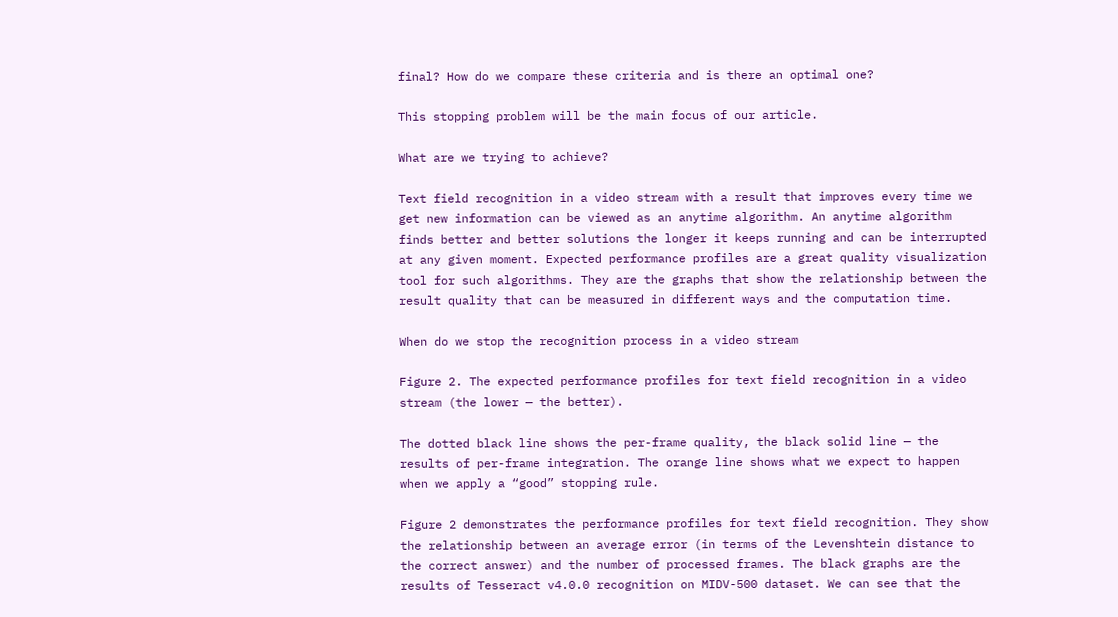final? How do we compare these criteria and is there an optimal one?

This stopping problem will be the main focus of our article.

What are we trying to achieve?

Text field recognition in a video stream with a result that improves every time we get new information can be viewed as an anytime algorithm. An anytime algorithm finds better and better solutions the longer it keeps running and can be interrupted at any given moment. Expected performance profiles are a great quality visualization tool for such algorithms. They are the graphs that show the relationship between the result quality that can be measured in different ways and the computation time.

When do we stop the recognition process in a video stream

Figure 2. The expected performance profiles for text field recognition in a video stream (the lower — the better).

The dotted black line shows the per-frame quality, the black solid line — the results of per-frame integration. The orange line shows what we expect to happen when we apply a “good” stopping rule.

Figure 2 demonstrates the performance profiles for text field recognition. They show the relationship between an average error (in terms of the Levenshtein distance to the correct answer) and the number of processed frames. The black graphs are the results of Tesseract v4.0.0 recognition on MIDV-500 dataset. We can see that the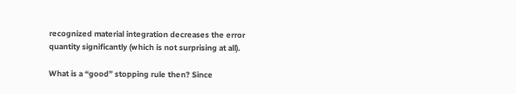recognized material integration decreases the error quantity significantly (which is not surprising at all).

What is a “good” stopping rule then? Since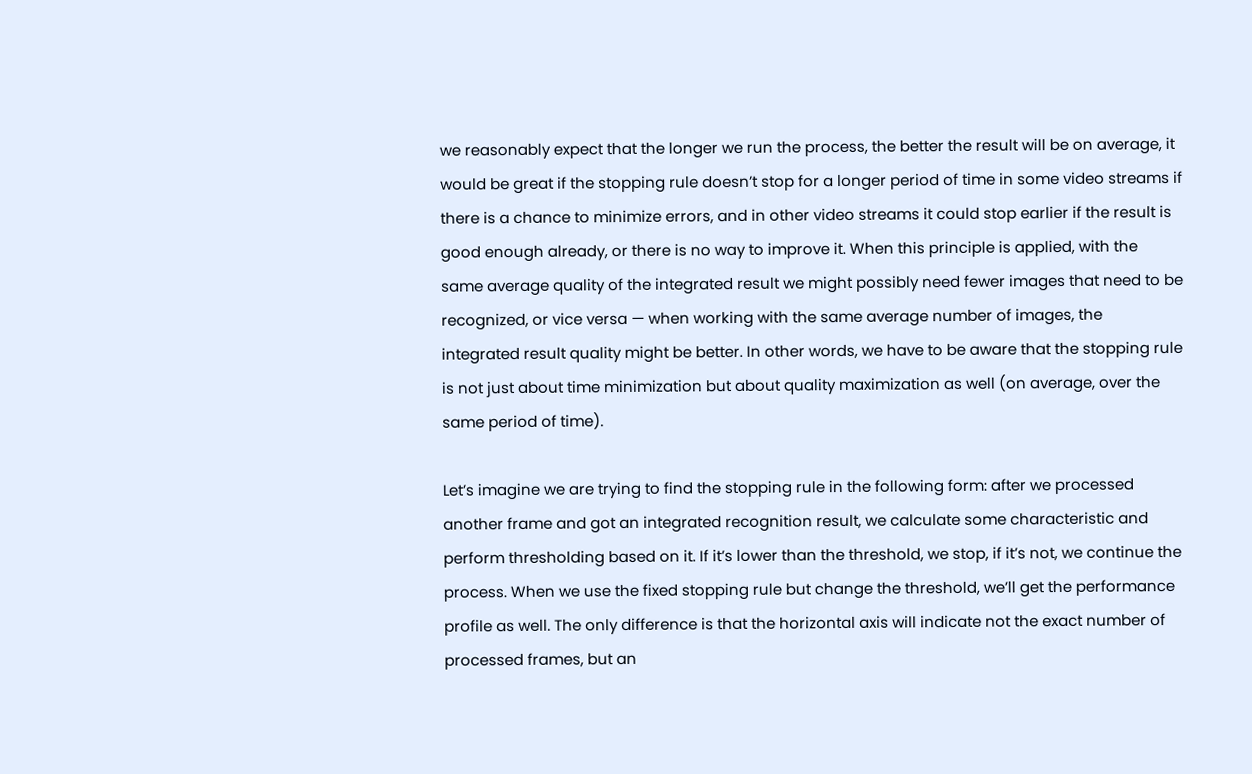we reasonably expect that the longer we run the process, the better the result will be on average, it would be great if the stopping rule doesn’t stop for a longer period of time in some video streams if there is a chance to minimize errors, and in other video streams it could stop earlier if the result is good enough already, or there is no way to improve it. When this principle is applied, with the same average quality of the integrated result we might possibly need fewer images that need to be recognized, or vice versa — when working with the same average number of images, the integrated result quality might be better. In other words, we have to be aware that the stopping rule is not just about time minimization but about quality maximization as well (on average, over the same period of time).

Let’s imagine we are trying to find the stopping rule in the following form: after we processed another frame and got an integrated recognition result, we calculate some characteristic and perform thresholding based on it. If it’s lower than the threshold, we stop, if it’s not, we continue the process. When we use the fixed stopping rule but change the threshold, we’ll get the performance profile as well. The only difference is that the horizontal axis will indicate not the exact number of processed frames, but an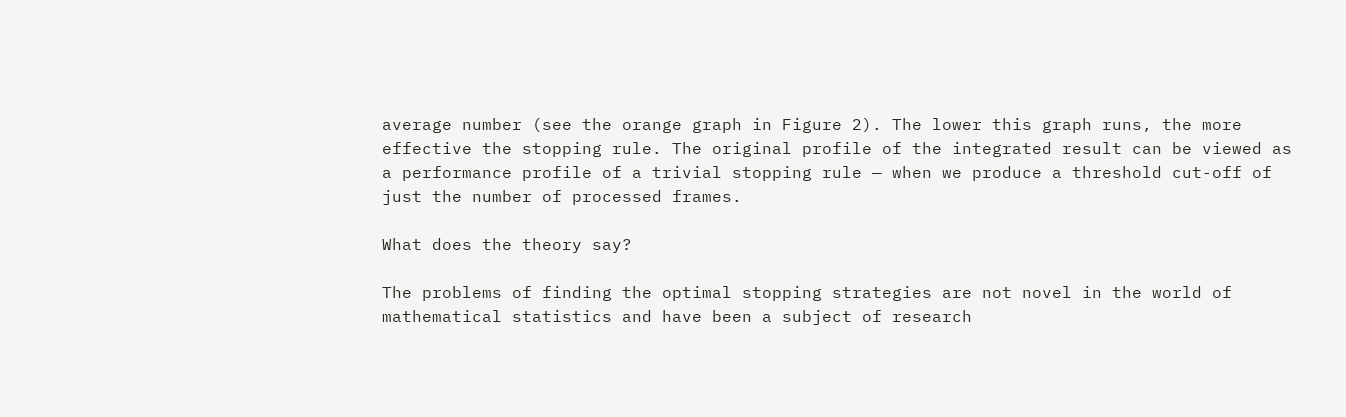average number (see the orange graph in Figure 2). The lower this graph runs, the more effective the stopping rule. The original profile of the integrated result can be viewed as a performance profile of a trivial stopping rule — when we produce a threshold cut-off of just the number of processed frames.

What does the theory say?

The problems of finding the optimal stopping strategies are not novel in the world of mathematical statistics and have been a subject of research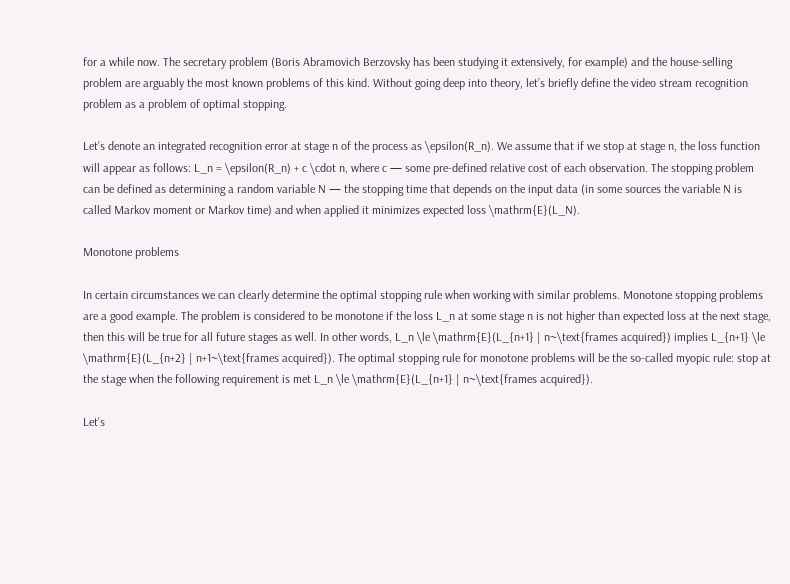for a while now. The secretary problem (Boris Abramovich Berzovsky has been studying it extensively, for example) and the house-selling problem are arguably the most known problems of this kind. Without going deep into theory, let’s briefly define the video stream recognition problem as a problem of optimal stopping.

Let’s denote an integrated recognition error at stage n of the process as \epsilon(R_n). We assume that if we stop at stage n, the loss function will appear as follows: L_n = \epsilon(R_n) + c \cdot n, where c — some pre-defined relative cost of each observation. The stopping problem can be defined as determining a random variable N — the stopping time that depends on the input data (in some sources the variable N is called Markov moment or Markov time) and when applied it minimizes expected loss \mathrm{E}(L_N).

Monotone problems

In certain circumstances we can clearly determine the optimal stopping rule when working with similar problems. Monotone stopping problems are a good example. The problem is considered to be monotone if the loss L_n at some stage n is not higher than expected loss at the next stage, then this will be true for all future stages as well. In other words, L_n \le \mathrm{E}(L_{n+1} | n~\text{frames acquired}) implies L_{n+1} \le \mathrm{E}(L_{n+2} | n+1~\text{frames acquired}). The optimal stopping rule for monotone problems will be the so-called myopic rule: stop at the stage when the following requirement is met L_n \le \mathrm{E}(L_{n+1} | n~\text{frames acquired}).

Let’s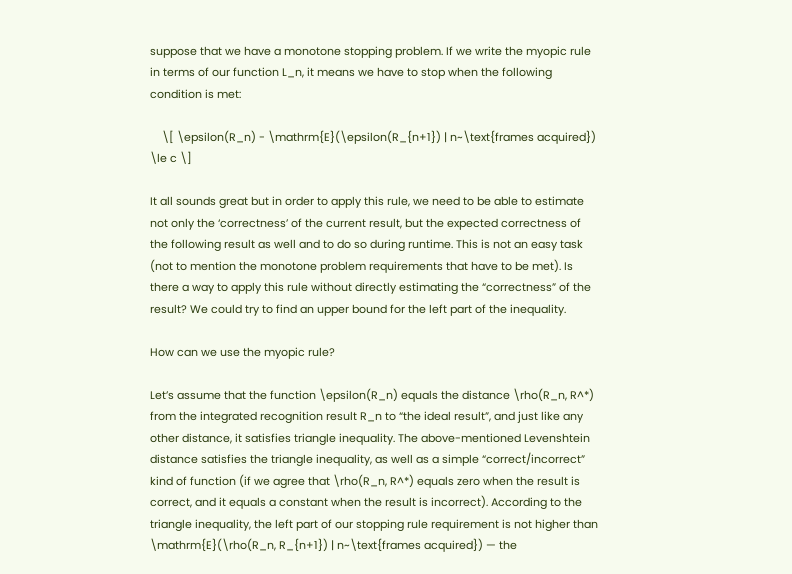suppose that we have a monotone stopping problem. If we write the myopic rule in terms of our function L_n, it means we have to stop when the following condition is met:

    \[ \epsilon(R_n) - \mathrm{E}(\epsilon(R_{n+1}) | n~\text{frames acquired}) \le c \]

It all sounds great but in order to apply this rule, we need to be able to estimate not only the ‘correctness’ of the current result, but the expected correctness of the following result as well and to do so during runtime. This is not an easy task (not to mention the monotone problem requirements that have to be met). Is there a way to apply this rule without directly estimating the “correctness” of the result? We could try to find an upper bound for the left part of the inequality.

How can we use the myopic rule?

Let’s assume that the function \epsilon(R_n) equals the distance \rho(R_n, R^*) from the integrated recognition result R_n to “the ideal result”, and just like any other distance, it satisfies triangle inequality. The above-mentioned Levenshtein distance satisfies the triangle inequality, as well as a simple “correct/incorrect” kind of function (if we agree that \rho(R_n, R^*) equals zero when the result is correct, and it equals a constant when the result is incorrect). According to the triangle inequality, the left part of our stopping rule requirement is not higher than \mathrm{E}(\rho(R_n, R_{n+1}) | n~\text{frames acquired}) — the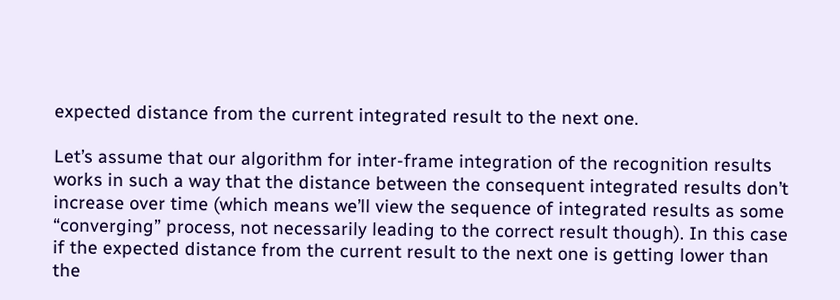expected distance from the current integrated result to the next one.

Let’s assume that our algorithm for inter-frame integration of the recognition results works in such a way that the distance between the consequent integrated results don’t increase over time (which means we’ll view the sequence of integrated results as some “converging” process, not necessarily leading to the correct result though). In this case if the expected distance from the current result to the next one is getting lower than the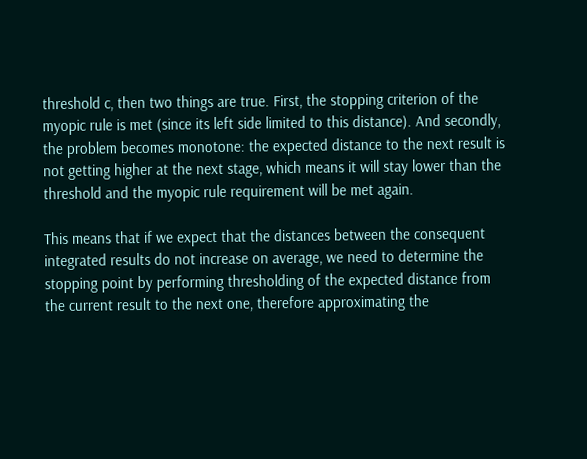threshold c, then two things are true. First, the stopping criterion of the myopic rule is met (since its left side limited to this distance). And secondly, the problem becomes monotone: the expected distance to the next result is not getting higher at the next stage, which means it will stay lower than the threshold and the myopic rule requirement will be met again.

This means that if we expect that the distances between the consequent integrated results do not increase on average, we need to determine the stopping point by performing thresholding of the expected distance from the current result to the next one, therefore approximating the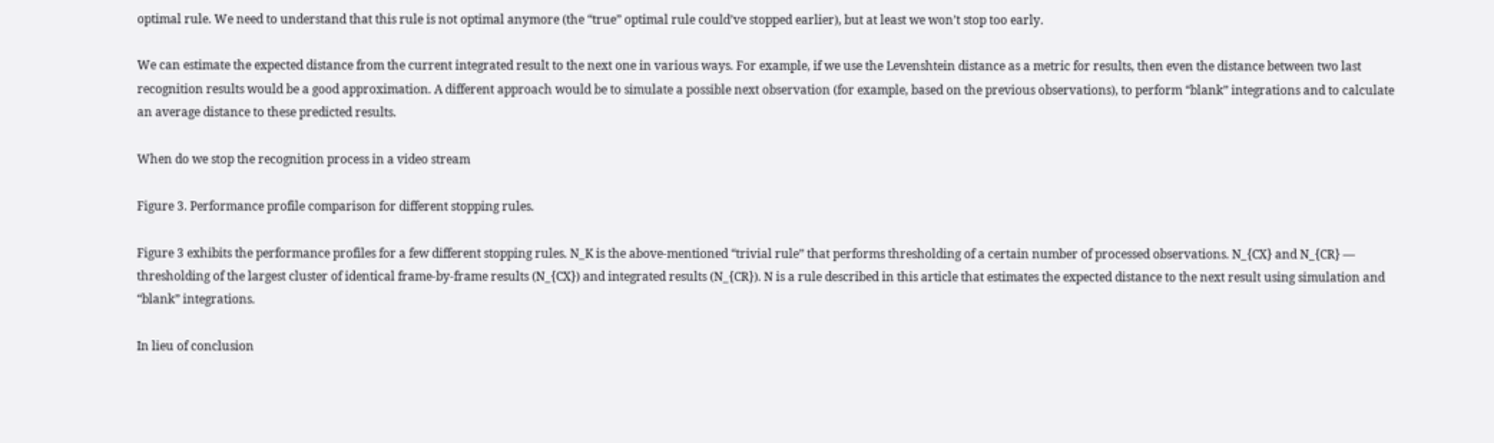optimal rule. We need to understand that this rule is not optimal anymore (the “true” optimal rule could’ve stopped earlier), but at least we won’t stop too early.

We can estimate the expected distance from the current integrated result to the next one in various ways. For example, if we use the Levenshtein distance as a metric for results, then even the distance between two last recognition results would be a good approximation. A different approach would be to simulate a possible next observation (for example, based on the previous observations), to perform “blank” integrations and to calculate an average distance to these predicted results.

When do we stop the recognition process in a video stream

Figure 3. Performance profile comparison for different stopping rules.

Figure 3 exhibits the performance profiles for a few different stopping rules. N_K is the above-mentioned “trivial rule” that performs thresholding of a certain number of processed observations. N_{CX} and N_{CR} — thresholding of the largest cluster of identical frame-by-frame results (N_{CX}) and integrated results (N_{CR}). N is a rule described in this article that estimates the expected distance to the next result using simulation and “blank” integrations.

In lieu of conclusion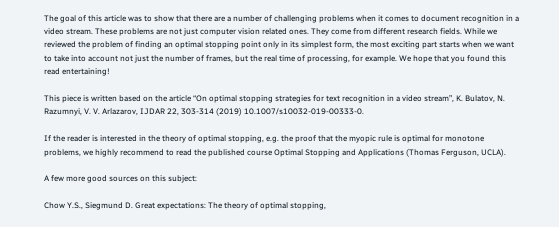The goal of this article was to show that there are a number of challenging problems when it comes to document recognition in a video stream. These problems are not just computer vision related ones. They come from different research fields. While we reviewed the problem of finding an optimal stopping point only in its simplest form, the most exciting part starts when we want to take into account not just the number of frames, but the real time of processing, for example. We hope that you found this read entertaining!

This piece is written based on the article “On optimal stopping strategies for text recognition in a video stream”, K. Bulatov, N. Razumnyi, V. V. Arlazarov, IJDAR 22, 303-314 (2019) 10.1007/s10032-019-00333-0.

If the reader is interested in the theory of optimal stopping, e.g. the proof that the myopic rule is optimal for monotone problems, we highly recommend to read the published course Optimal Stopping and Applications (Thomas Ferguson, UCLA).

A few more good sources on this subject:

Chow Y.S., Siegmund D. Great expectations: The theory of optimal stopping,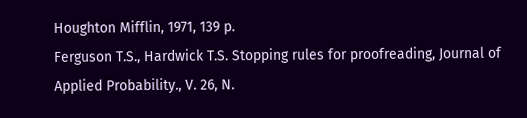Houghton Mifflin, 1971, 139 p.
Ferguson T.S., Hardwick T.S. Stopping rules for proofreading, Journal of Applied Probability., V. 26, N.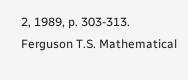2, 1989, p. 303-313.
Ferguson T.S. Mathematical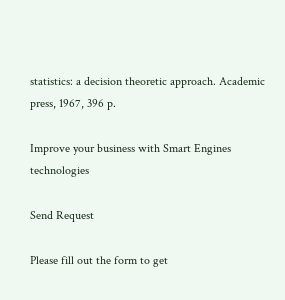statistics: a decision theoretic approach. Academic press, 1967, 396 p.

Improve your business with Smart Engines technologies

Send Request

Please fill out the form to get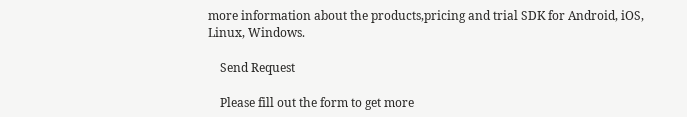more information about the products,pricing and trial SDK for Android, iOS, Linux, Windows.

    Send Request

    Please fill out the form to get more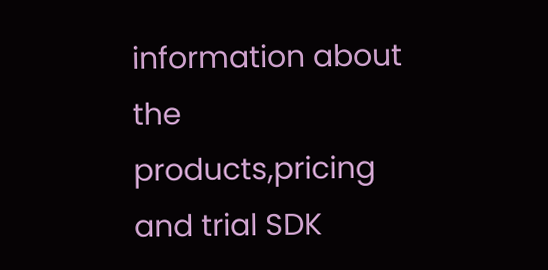information about the products,pricing and trial SDK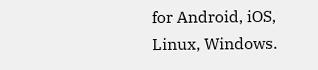for Android, iOS, Linux, Windows.